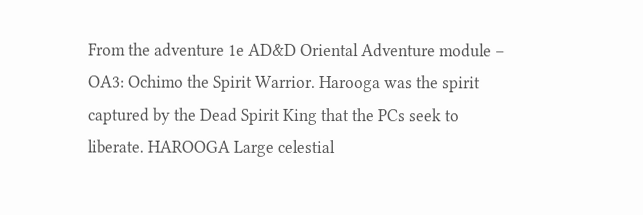From the adventure 1e AD&D Oriental Adventure module – OA3: Ochimo the Spirit Warrior. Harooga was the spirit captured by the Dead Spirit King that the PCs seek to liberate. HAROOGA Large celestial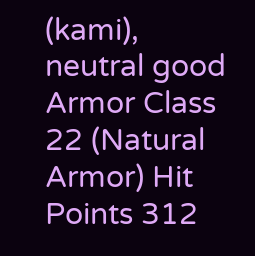(kami), neutral good Armor Class 22 (Natural Armor) Hit Points 312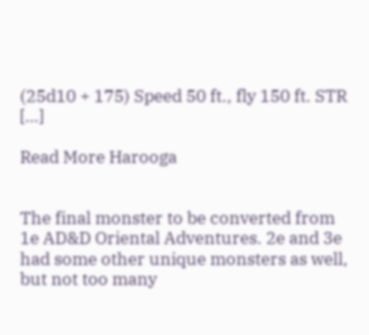(25d10 + 175) Speed 50 ft., fly 150 ft. STR     […]

Read More Harooga


The final monster to be converted from 1e AD&D Oriental Adventures. 2e and 3e had some other unique monsters as well, but not too many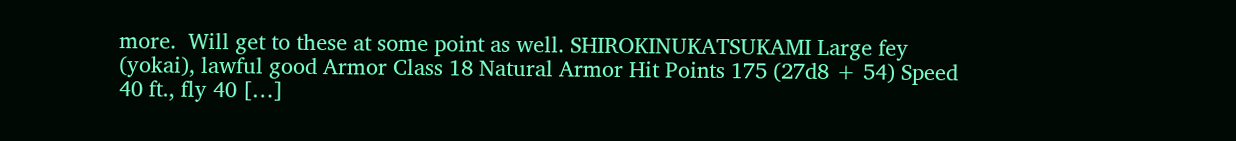more.  Will get to these at some point as well. SHIROKINUKATSUKAMI Large fey (yokai), lawful good Armor Class 18 Natural Armor Hit Points 175 (27d8 + 54) Speed 40 ft., fly 40 […]